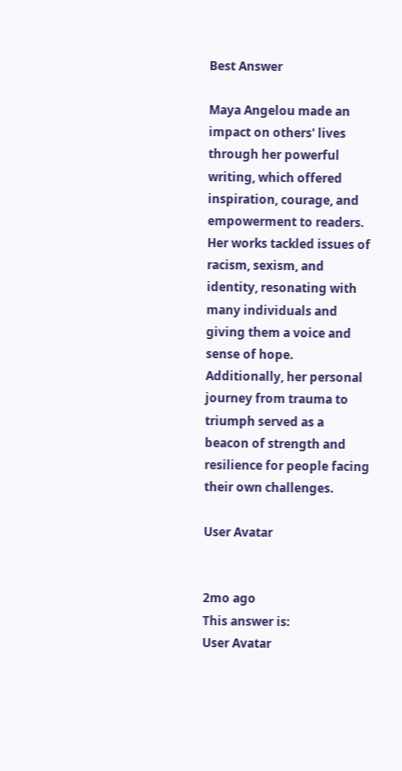Best Answer

Maya Angelou made an impact on others' lives through her powerful writing, which offered inspiration, courage, and empowerment to readers. Her works tackled issues of racism, sexism, and identity, resonating with many individuals and giving them a voice and sense of hope. Additionally, her personal journey from trauma to triumph served as a beacon of strength and resilience for people facing their own challenges.

User Avatar


2mo ago
This answer is:
User Avatar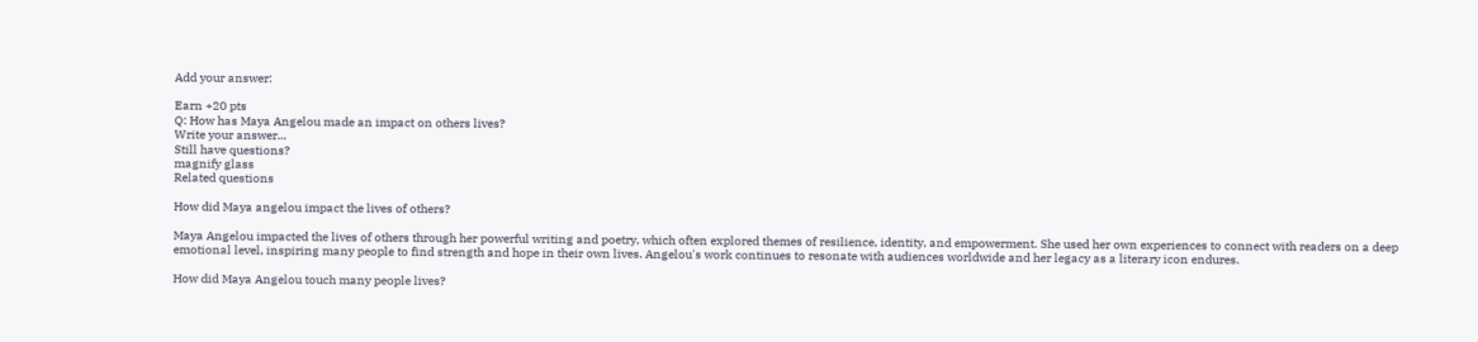Add your answer:

Earn +20 pts
Q: How has Maya Angelou made an impact on others lives?
Write your answer...
Still have questions?
magnify glass
Related questions

How did Maya angelou impact the lives of others?

Maya Angelou impacted the lives of others through her powerful writing and poetry, which often explored themes of resilience, identity, and empowerment. She used her own experiences to connect with readers on a deep emotional level, inspiring many people to find strength and hope in their own lives. Angelou's work continues to resonate with audiences worldwide and her legacy as a literary icon endures.

How did Maya Angelou touch many people lives?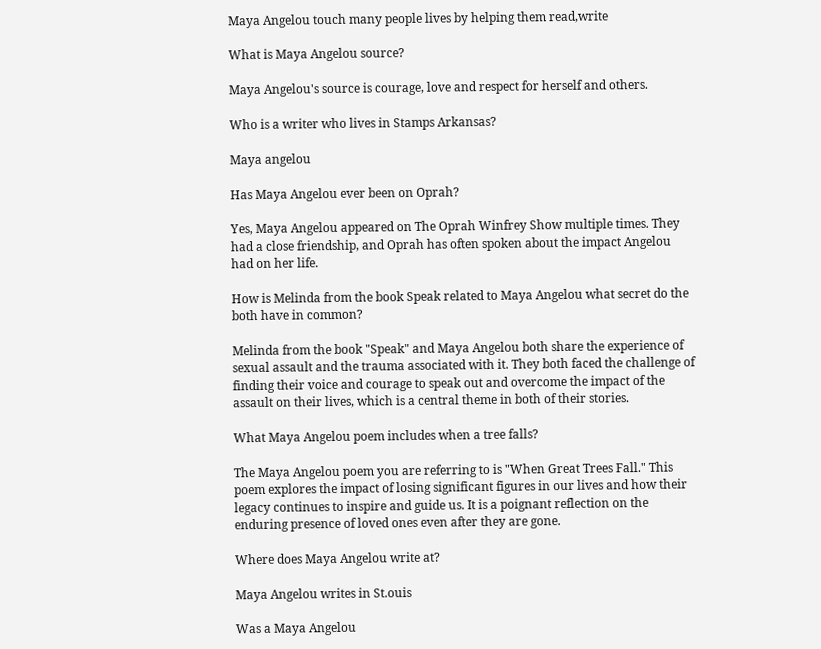Maya Angelou touch many people lives by helping them read,write

What is Maya Angelou source?

Maya Angelou's source is courage, love and respect for herself and others.

Who is a writer who lives in Stamps Arkansas?

Maya angelou

Has Maya Angelou ever been on Oprah?

Yes, Maya Angelou appeared on The Oprah Winfrey Show multiple times. They had a close friendship, and Oprah has often spoken about the impact Angelou had on her life.

How is Melinda from the book Speak related to Maya Angelou what secret do the both have in common?

Melinda from the book "Speak" and Maya Angelou both share the experience of sexual assault and the trauma associated with it. They both faced the challenge of finding their voice and courage to speak out and overcome the impact of the assault on their lives, which is a central theme in both of their stories.

What Maya Angelou poem includes when a tree falls?

The Maya Angelou poem you are referring to is "When Great Trees Fall." This poem explores the impact of losing significant figures in our lives and how their legacy continues to inspire and guide us. It is a poignant reflection on the enduring presence of loved ones even after they are gone.

Where does Maya Angelou write at?

Maya Angelou writes in St.ouis

Was a Maya Angelou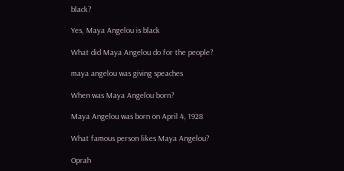black?

Yes, Maya Angelou is black

What did Maya Angelou do for the people?

maya angelou was giving speaches

When was Maya Angelou born?

Maya Angelou was born on April 4, 1928

What famous person likes Maya Angelou?

Oprah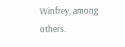Winfrey, among others.